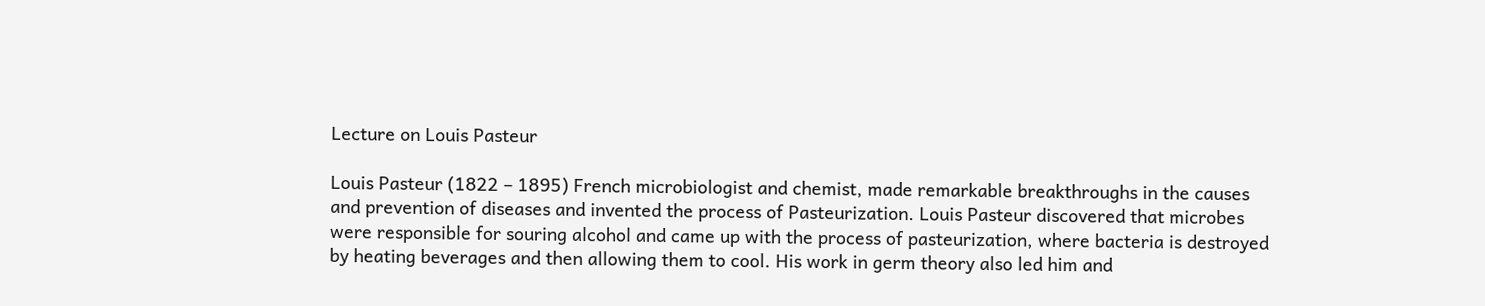Lecture on Louis Pasteur

Louis Pasteur (1822 – 1895) French microbiologist and chemist, made remarkable breakthroughs in the causes and prevention of diseases and invented the process of Pasteurization. Louis Pasteur discovered that microbes were responsible for souring alcohol and came up with the process of pasteurization, where bacteria is destroyed by heating beverages and then allowing them to cool. His work in germ theory also led him and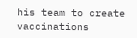his team to create vaccinations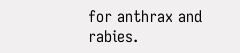for anthrax and rabies.